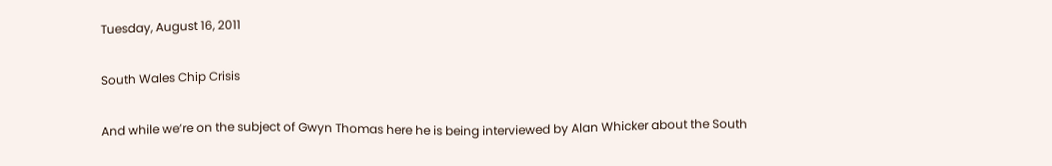Tuesday, August 16, 2011

South Wales Chip Crisis

And while we’re on the subject of Gwyn Thomas here he is being interviewed by Alan Whicker about the South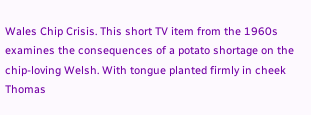Wales Chip Crisis. This short TV item from the 1960s examines the consequences of a potato shortage on the chip-loving Welsh. With tongue planted firmly in cheek Thomas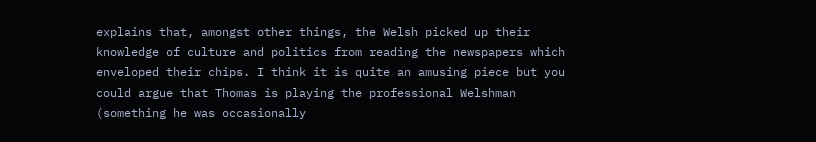explains that, amongst other things, the Welsh picked up their knowledge of culture and politics from reading the newspapers which enveloped their chips. I think it is quite an amusing piece but you could argue that Thomas is playing the professional Welshman (something he was occasionally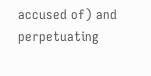accused of) and perpetuating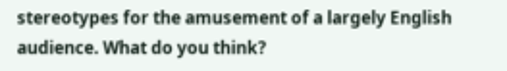stereotypes for the amusement of a largely English audience. What do you think?